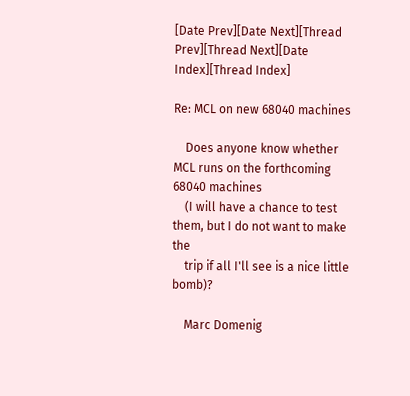[Date Prev][Date Next][Thread Prev][Thread Next][Date Index][Thread Index]

Re: MCL on new 68040 machines

    Does anyone know whether MCL runs on the forthcoming 68040 machines
    (I will have a chance to test them, but I do not want to make the
    trip if all I'll see is a nice little bomb)?

    Marc Domenig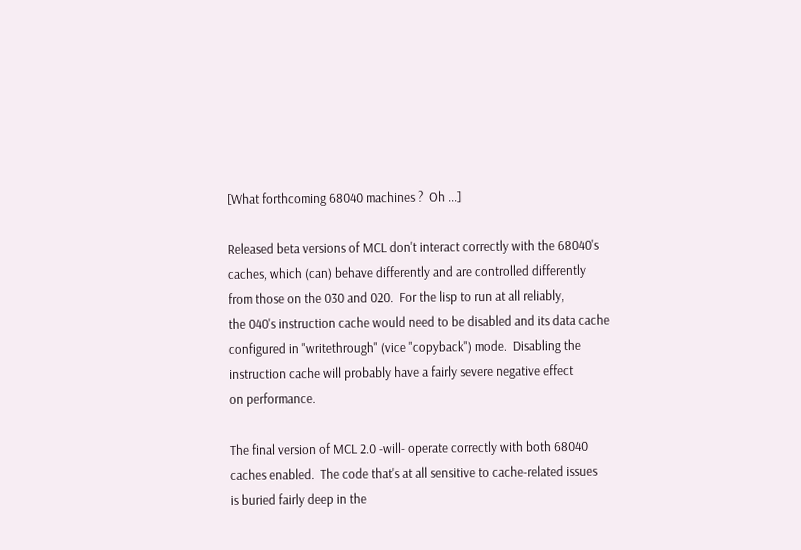[What forthcoming 68040 machines ?  Oh ...]

Released beta versions of MCL don't interact correctly with the 68040's
caches, which (can) behave differently and are controlled differently
from those on the 030 and 020.  For the lisp to run at all reliably,
the 040's instruction cache would need to be disabled and its data cache
configured in "writethrough" (vice "copyback") mode.  Disabling the
instruction cache will probably have a fairly severe negative effect
on performance.

The final version of MCL 2.0 -will- operate correctly with both 68040
caches enabled.  The code that's at all sensitive to cache-related issues
is buried fairly deep in the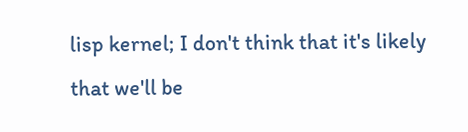lisp kernel; I don't think that it's likely
that we'll be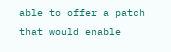able to offer a patch that would enable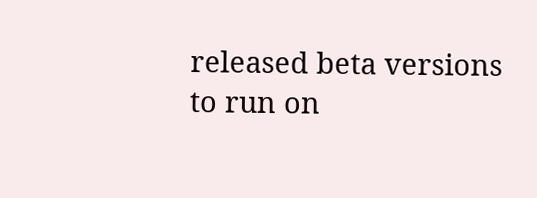released beta versions
to run on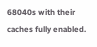68040s with their caches fully enabled.